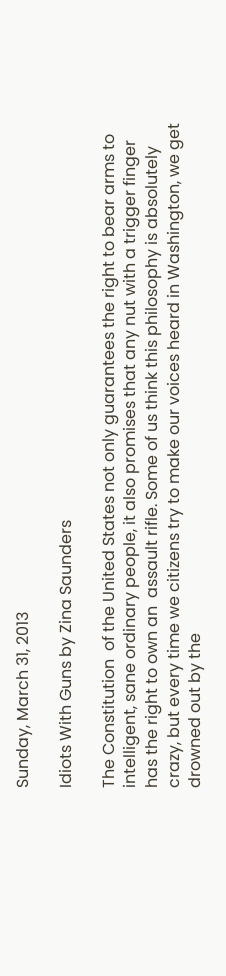Sunday, March 31, 2013

Idiots With Guns by Zina Saunders

The Constitution  of the United States not only guarantees the right to bear arms to intelligent, sane ordinary people, it also promises that any nut with a trigger finger has the right to own an  assault rifle. Some of us think this philosophy is absolutely crazy, but every time we citizens try to make our voices heard in Washington, we get drowned out by the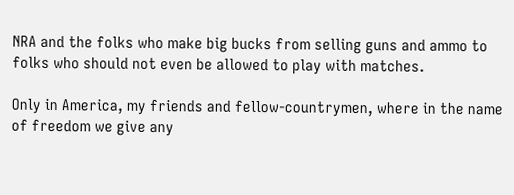NRA and the folks who make big bucks from selling guns and ammo to folks who should not even be allowed to play with matches.

Only in America, my friends and fellow-countrymen, where in the name of freedom we give any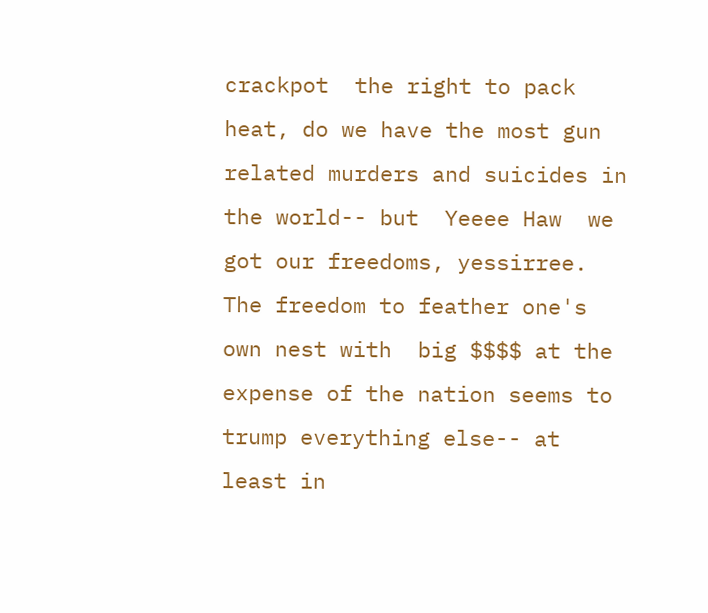crackpot  the right to pack heat, do we have the most gun related murders and suicides in the world-- but  Yeeee Haw  we got our freedoms, yessirree. The freedom to feather one's own nest with  big $$$$ at the expense of the nation seems to trump everything else-- at least in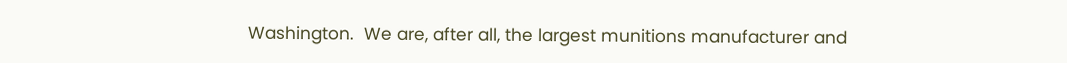Washington.  We are, after all, the largest munitions manufacturer and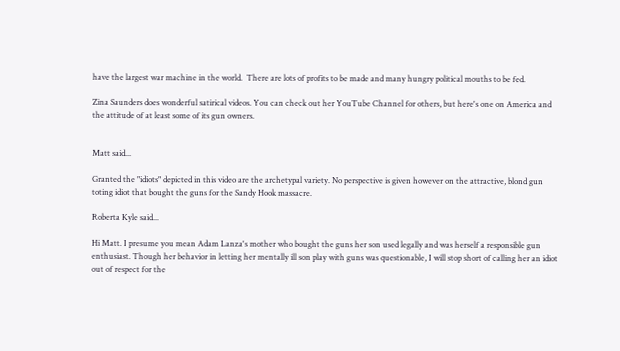have the largest war machine in the world.  There are lots of profits to be made and many hungry political mouths to be fed.

Zina Saunders does wonderful satirical videos. You can check out her YouTube Channel for others, but here's one on America and the attitude of at least some of its gun owners.


Matt said...

Granted the "idiots" depicted in this video are the archetypal variety. No perspective is given however on the attractive, blond gun toting idiot that bought the guns for the Sandy Hook massacre.

Roberta Kyle said...

Hi Matt. I presume you mean Adam Lanza's mother who bought the guns her son used legally and was herself a responsible gun enthusiast. Though her behavior in letting her mentally ill son play with guns was questionable, I will stop short of calling her an idiot out of respect for the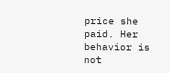price she paid. Her behavior is not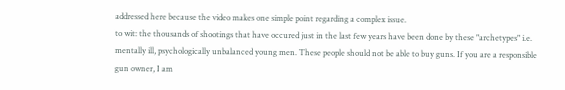addressed here because the video makes one simple point regarding a complex issue.
to wit: the thousands of shootings that have occured just in the last few years have been done by these "archetypes" i.e. mentally ill, psychologically unbalanced young men. These people should not be able to buy guns. If you are a responsible gun owner, I am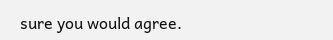sure you would agree.